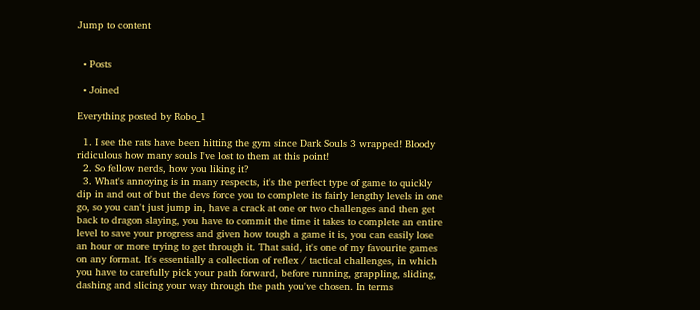Jump to content


  • Posts

  • Joined

Everything posted by Robo_1

  1. I see the rats have been hitting the gym since Dark Souls 3 wrapped! Bloody ridiculous how many souls I've lost to them at this point!
  2. So fellow nerds, how you liking it?
  3. What's annoying is in many respects, it's the perfect type of game to quickly dip in and out of but the devs force you to complete its fairly lengthy levels in one go, so you can't just jump in, have a crack at one or two challenges and then get back to dragon slaying, you have to commit the time it takes to complete an entire level to save your progress and given how tough a game it is, you can easily lose an hour or more trying to get through it. That said, it's one of my favourite games on any format. It's essentially a collection of reflex / tactical challenges, in which you have to carefully pick your path forward, before running, grappling, sliding, dashing and slicing your way through the path you've chosen. In terms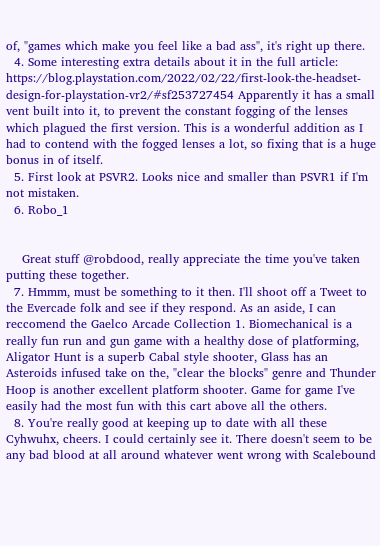of, "games which make you feel like a bad ass", it's right up there.
  4. Some interesting extra details about it in the full article: https://blog.playstation.com/2022/02/22/first-look-the-headset-design-for-playstation-vr2/#sf253727454 Apparently it has a small vent built into it, to prevent the constant fogging of the lenses which plagued the first version. This is a wonderful addition as I had to contend with the fogged lenses a lot, so fixing that is a huge bonus in of itself.
  5. First look at PSVR2. Looks nice and smaller than PSVR1 if I'm not mistaken.
  6. Robo_1


    Great stuff @robdood, really appreciate the time you've taken putting these together.
  7. Hmmm, must be something to it then. I'll shoot off a Tweet to the Evercade folk and see if they respond. As an aside, I can reccomend the Gaelco Arcade Collection 1. Biomechanical is a really fun run and gun game with a healthy dose of platforming, Aligator Hunt is a superb Cabal style shooter, Glass has an Asteroids infused take on the, "clear the blocks" genre and Thunder Hoop is another excellent platform shooter. Game for game I've easily had the most fun with this cart above all the others.
  8. You're really good at keeping up to date with all these Cyhwuhx, cheers. I could certainly see it. There doesn't seem to be any bad blood at all around whatever went wrong with Scalebound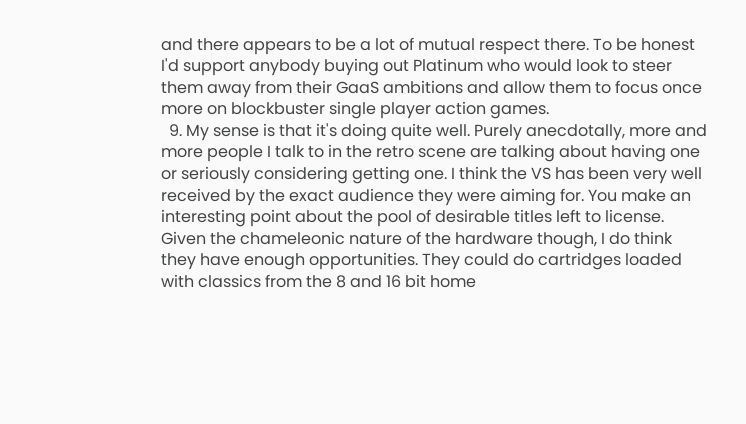and there appears to be a lot of mutual respect there. To be honest I'd support anybody buying out Platinum who would look to steer them away from their GaaS ambitions and allow them to focus once more on blockbuster single player action games.
  9. My sense is that it's doing quite well. Purely anecdotally, more and more people I talk to in the retro scene are talking about having one or seriously considering getting one. I think the VS has been very well received by the exact audience they were aiming for. You make an interesting point about the pool of desirable titles left to license. Given the chameleonic nature of the hardware though, I do think they have enough opportunities. They could do cartridges loaded with classics from the 8 and 16 bit home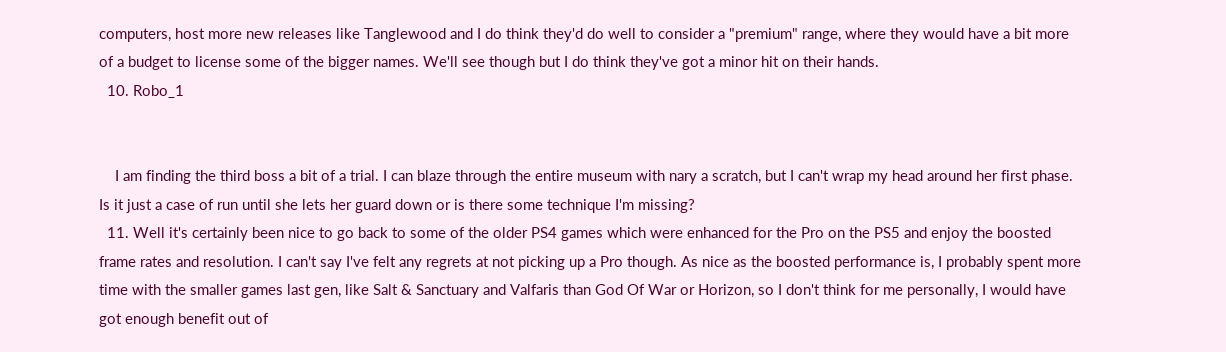computers, host more new releases like Tanglewood and I do think they'd do well to consider a "premium" range, where they would have a bit more of a budget to license some of the bigger names. We'll see though but I do think they've got a minor hit on their hands.
  10. Robo_1


    I am finding the third boss a bit of a trial. I can blaze through the entire museum with nary a scratch, but I can't wrap my head around her first phase. Is it just a case of run until she lets her guard down or is there some technique I'm missing?
  11. Well it's certainly been nice to go back to some of the older PS4 games which were enhanced for the Pro on the PS5 and enjoy the boosted frame rates and resolution. I can't say I've felt any regrets at not picking up a Pro though. As nice as the boosted performance is, I probably spent more time with the smaller games last gen, like Salt & Sanctuary and Valfaris than God Of War or Horizon, so I don't think for me personally, I would have got enough benefit out of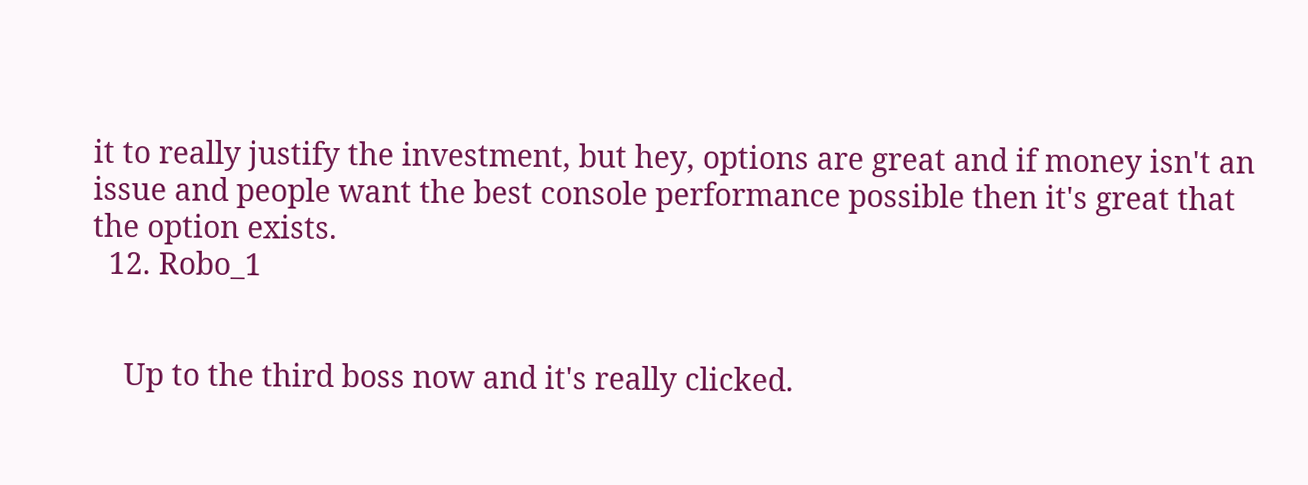it to really justify the investment, but hey, options are great and if money isn't an issue and people want the best console performance possible then it's great that the option exists.
  12. Robo_1


    Up to the third boss now and it's really clicked.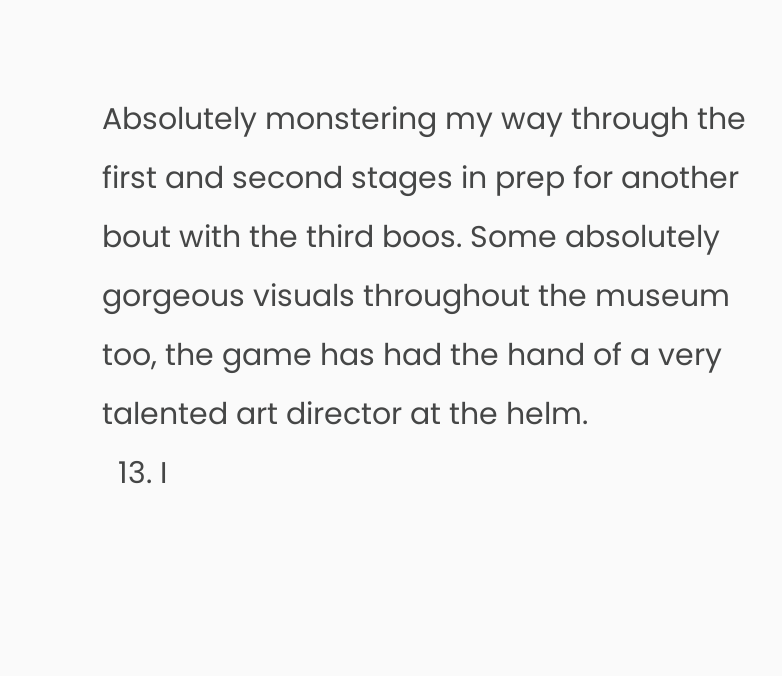Absolutely monstering my way through the first and second stages in prep for another bout with the third boos. Some absolutely gorgeous visuals throughout the museum too, the game has had the hand of a very talented art director at the helm.
  13. I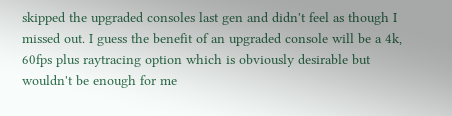skipped the upgraded consoles last gen and didn't feel as though I missed out. I guess the benefit of an upgraded console will be a 4k, 60fps plus raytracing option which is obviously desirable but wouldn't be enough for me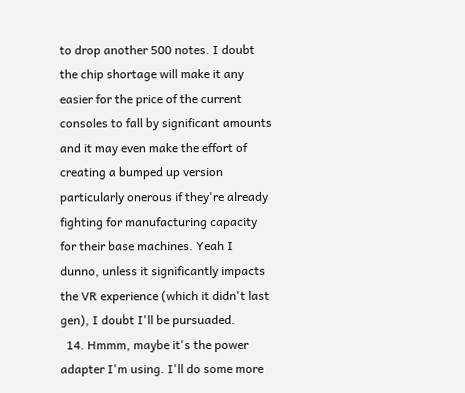to drop another 500 notes. I doubt the chip shortage will make it any easier for the price of the current consoles to fall by significant amounts and it may even make the effort of creating a bumped up version particularly onerous if they're already fighting for manufacturing capacity for their base machines. Yeah I dunno, unless it significantly impacts the VR experience (which it didn't last gen), I doubt I'll be pursuaded.
  14. Hmmm, maybe it's the power adapter I'm using. I'll do some more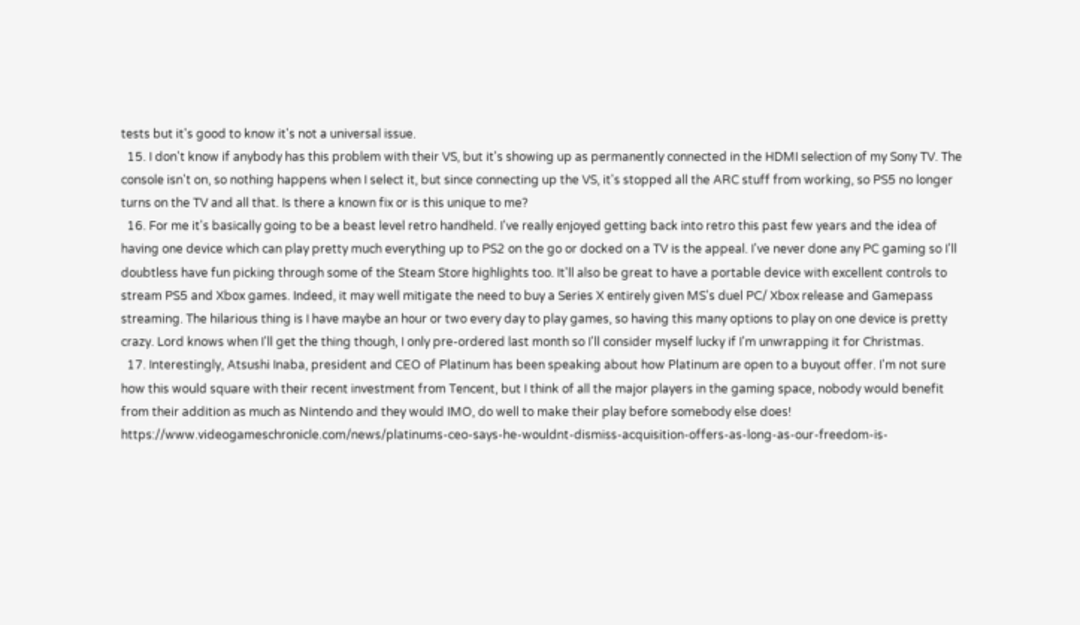tests but it's good to know it's not a universal issue.
  15. I don't know if anybody has this problem with their VS, but it's showing up as permanently connected in the HDMI selection of my Sony TV. The console isn't on, so nothing happens when I select it, but since connecting up the VS, it's stopped all the ARC stuff from working, so PS5 no longer turns on the TV and all that. Is there a known fix or is this unique to me?
  16. For me it's basically going to be a beast level retro handheld. I've really enjoyed getting back into retro this past few years and the idea of having one device which can play pretty much everything up to PS2 on the go or docked on a TV is the appeal. I've never done any PC gaming so I'll doubtless have fun picking through some of the Steam Store highlights too. It'll also be great to have a portable device with excellent controls to stream PS5 and Xbox games. Indeed, it may well mitigate the need to buy a Series X entirely given MS's duel PC/ Xbox release and Gamepass streaming. The hilarious thing is I have maybe an hour or two every day to play games, so having this many options to play on one device is pretty crazy. Lord knows when I'll get the thing though, I only pre-ordered last month so I'll consider myself lucky if I'm unwrapping it for Christmas.
  17. Interestingly, Atsushi Inaba, president and CEO of Platinum has been speaking about how Platinum are open to a buyout offer. I'm not sure how this would square with their recent investment from Tencent, but I think of all the major players in the gaming space, nobody would benefit from their addition as much as Nintendo and they would IMO, do well to make their play before somebody else does! https://www.videogameschronicle.com/news/platinums-ceo-says-he-wouldnt-dismiss-acquisition-offers-as-long-as-our-freedom-is-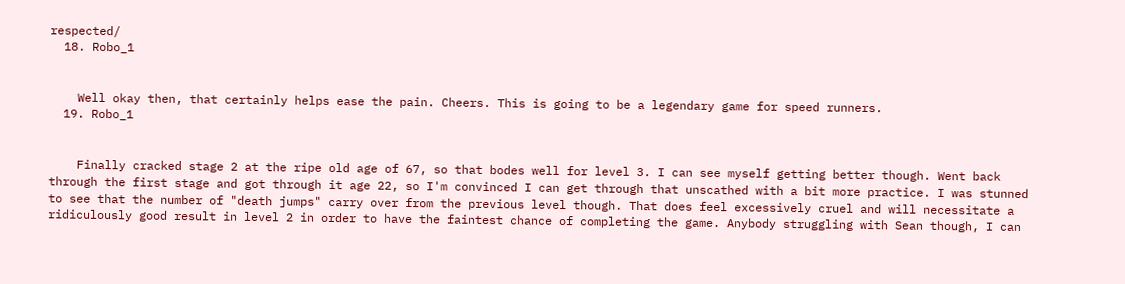respected/
  18. Robo_1


    Well okay then, that certainly helps ease the pain. Cheers. This is going to be a legendary game for speed runners.
  19. Robo_1


    Finally cracked stage 2 at the ripe old age of 67, so that bodes well for level 3. I can see myself getting better though. Went back through the first stage and got through it age 22, so I'm convinced I can get through that unscathed with a bit more practice. I was stunned to see that the number of "death jumps" carry over from the previous level though. That does feel excessively cruel and will necessitate a ridiculously good result in level 2 in order to have the faintest chance of completing the game. Anybody struggling with Sean though, I can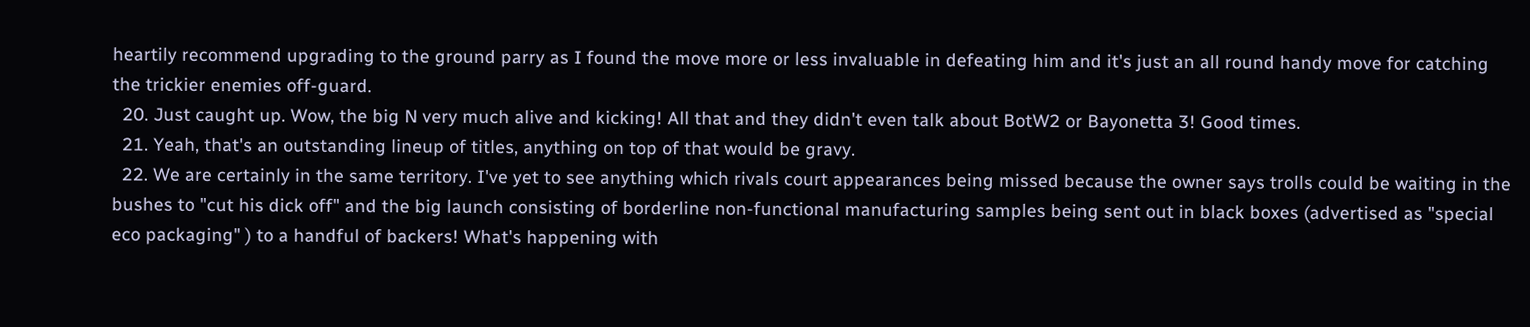heartily recommend upgrading to the ground parry as I found the move more or less invaluable in defeating him and it's just an all round handy move for catching the trickier enemies off-guard.
  20. Just caught up. Wow, the big N very much alive and kicking! All that and they didn't even talk about BotW2 or Bayonetta 3! Good times.
  21. Yeah, that's an outstanding lineup of titles, anything on top of that would be gravy.
  22. We are certainly in the same territory. I've yet to see anything which rivals court appearances being missed because the owner says trolls could be waiting in the bushes to "cut his dick off" and the big launch consisting of borderline non-functional manufacturing samples being sent out in black boxes (advertised as "special eco packaging" ) to a handful of backers! What's happening with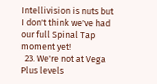Intellivision is nuts but I don't think we've had our full Spinal Tap moment yet!
  23. We're not at Vega Plus levels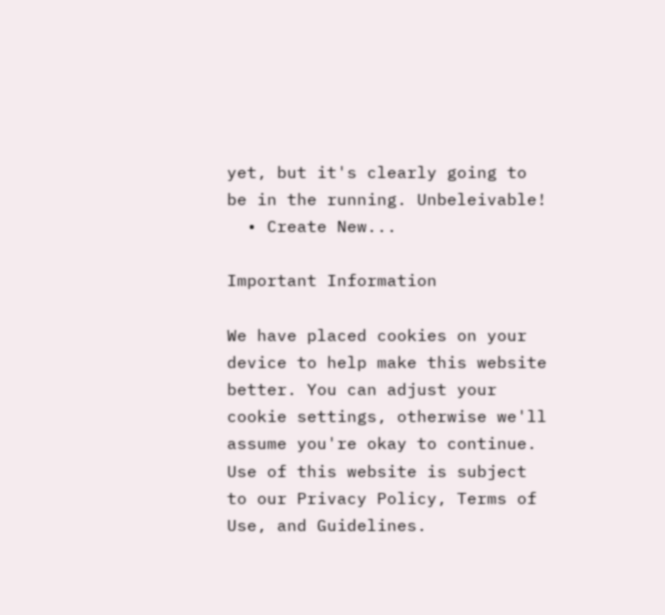yet, but it's clearly going to be in the running. Unbeleivable!
  • Create New...

Important Information

We have placed cookies on your device to help make this website better. You can adjust your cookie settings, otherwise we'll assume you're okay to continue. Use of this website is subject to our Privacy Policy, Terms of Use, and Guidelines.